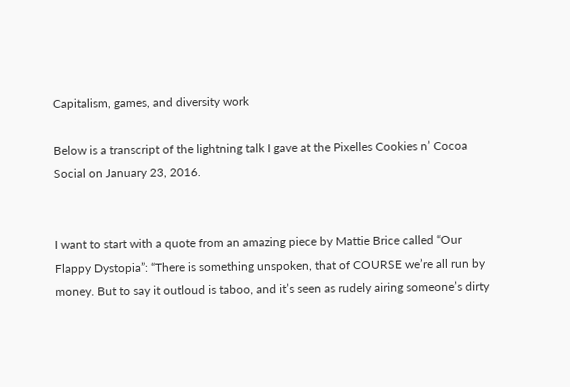Capitalism, games, and diversity work

Below is a transcript of the lightning talk I gave at the Pixelles Cookies n’ Cocoa Social on January 23, 2016.


I want to start with a quote from an amazing piece by Mattie Brice called “Our Flappy Dystopia”: “There is something unspoken, that of COURSE we’re all run by money. But to say it outloud is taboo, and it’s seen as rudely airing someone’s dirty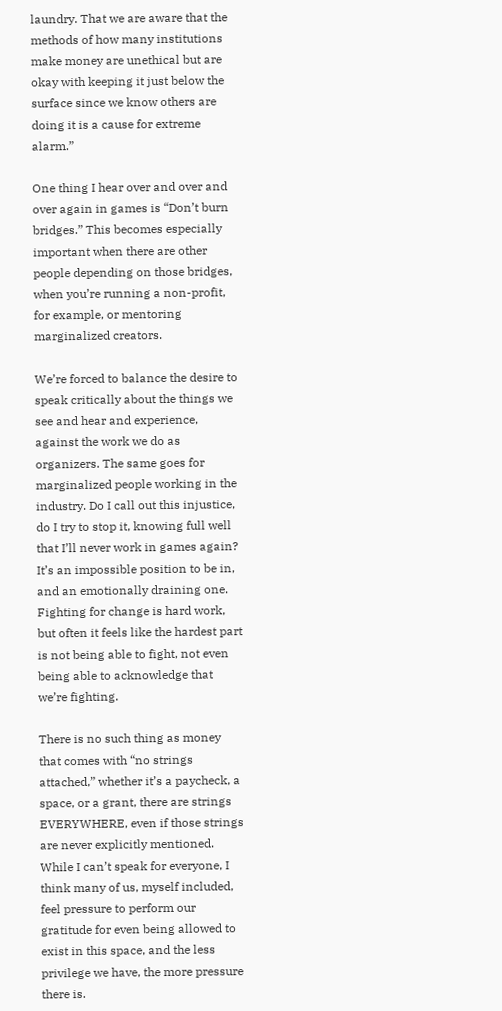laundry. That we are aware that the methods of how many institutions make money are unethical but are okay with keeping it just below the surface since we know others are doing it is a cause for extreme alarm.”

One thing I hear over and over and over again in games is “Don’t burn bridges.” This becomes especially important when there are other people depending on those bridges, when you’re running a non-profit, for example, or mentoring marginalized creators.

We’re forced to balance the desire to speak critically about the things we see and hear and experience, against the work we do as organizers. The same goes for marginalized people working in the industry. Do I call out this injustice, do I try to stop it, knowing full well that I’ll never work in games again? It’s an impossible position to be in, and an emotionally draining one. Fighting for change is hard work, but often it feels like the hardest part is not being able to fight, not even being able to acknowledge that we’re fighting.

There is no such thing as money that comes with “no strings attached,” whether it’s a paycheck, a space, or a grant, there are strings EVERYWHERE, even if those strings are never explicitly mentioned. While I can’t speak for everyone, I think many of us, myself included, feel pressure to perform our gratitude for even being allowed to exist in this space, and the less privilege we have, the more pressure there is.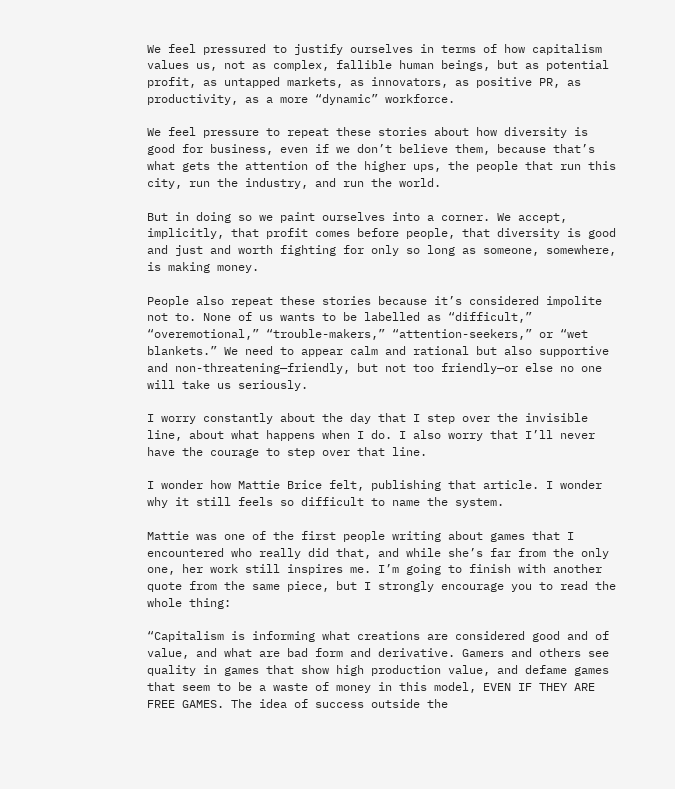We feel pressured to justify ourselves in terms of how capitalism values us, not as complex, fallible human beings, but as potential profit, as untapped markets, as innovators, as positive PR, as productivity, as a more “dynamic” workforce.

We feel pressure to repeat these stories about how diversity is good for business, even if we don’t believe them, because that’s what gets the attention of the higher ups, the people that run this city, run the industry, and run the world.

But in doing so we paint ourselves into a corner. We accept, implicitly, that profit comes before people, that diversity is good and just and worth fighting for only so long as someone, somewhere, is making money.

People also repeat these stories because it’s considered impolite not to. None of us wants to be labelled as “difficult,” “overemotional,” “trouble-makers,” “attention-seekers,” or “wet blankets.” We need to appear calm and rational but also supportive and non-threatening—friendly, but not too friendly—or else no one will take us seriously.

I worry constantly about the day that I step over the invisible line, about what happens when I do. I also worry that I’ll never have the courage to step over that line.

I wonder how Mattie Brice felt, publishing that article. I wonder why it still feels so difficult to name the system.

Mattie was one of the first people writing about games that I encountered who really did that, and while she’s far from the only one, her work still inspires me. I’m going to finish with another quote from the same piece, but I strongly encourage you to read the whole thing:

“Capitalism is informing what creations are considered good and of value, and what are bad form and derivative. Gamers and others see quality in games that show high production value, and defame games that seem to be a waste of money in this model, EVEN IF THEY ARE FREE GAMES. The idea of success outside the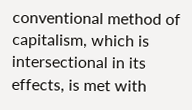conventional method of capitalism, which is intersectional in its effects, is met with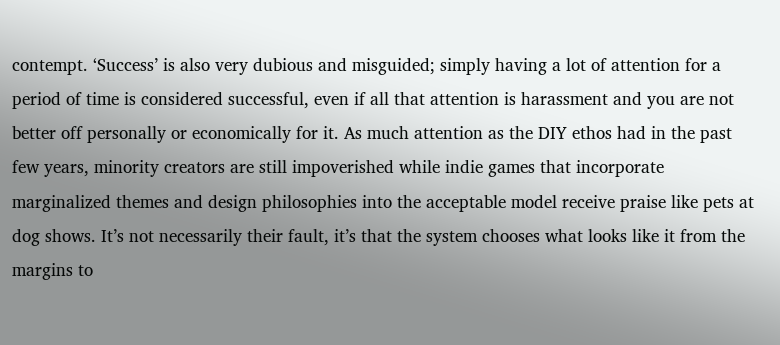contempt. ‘Success’ is also very dubious and misguided; simply having a lot of attention for a period of time is considered successful, even if all that attention is harassment and you are not better off personally or economically for it. As much attention as the DIY ethos had in the past few years, minority creators are still impoverished while indie games that incorporate marginalized themes and design philosophies into the acceptable model receive praise like pets at dog shows. It’s not necessarily their fault, it’s that the system chooses what looks like it from the margins to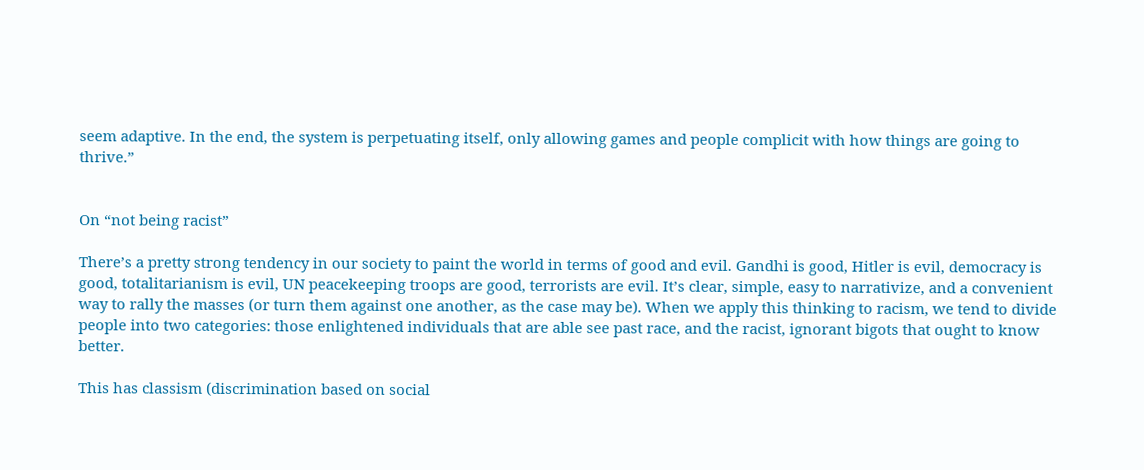seem adaptive. In the end, the system is perpetuating itself, only allowing games and people complicit with how things are going to thrive.”


On “not being racist”

There’s a pretty strong tendency in our society to paint the world in terms of good and evil. Gandhi is good, Hitler is evil, democracy is good, totalitarianism is evil, UN peacekeeping troops are good, terrorists are evil. It’s clear, simple, easy to narrativize, and a convenient way to rally the masses (or turn them against one another, as the case may be). When we apply this thinking to racism, we tend to divide people into two categories: those enlightened individuals that are able see past race, and the racist, ignorant bigots that ought to know better.

This has classism (discrimination based on social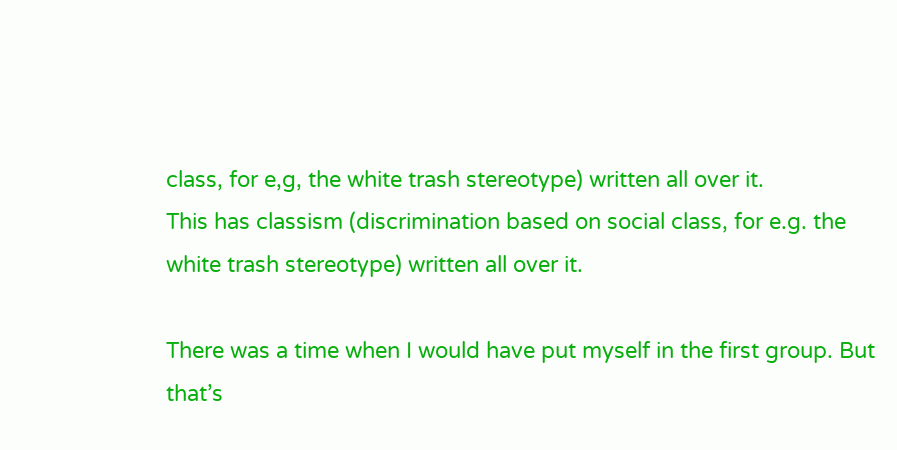class, for e,g, the white trash stereotype) written all over it.
This has classism (discrimination based on social class, for e.g. the white trash stereotype) written all over it.

There was a time when I would have put myself in the first group. But that’s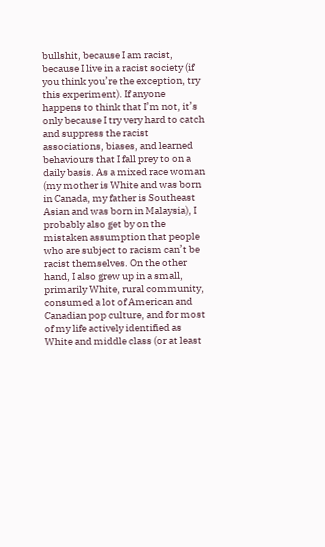bullshit, because I am racist, because I live in a racist society (if you think you’re the exception, try this experiment). If anyone happens to think that I’m not, it’s only because I try very hard to catch and suppress the racist associations, biases, and learned behaviours that I fall prey to on a daily basis. As a mixed race woman (my mother is White and was born in Canada, my father is Southeast Asian and was born in Malaysia), I probably also get by on the mistaken assumption that people who are subject to racism can’t be racist themselves. On the other hand, I also grew up in a small, primarily White, rural community, consumed a lot of American and Canadian pop culture, and for most of my life actively identified as White and middle class (or at least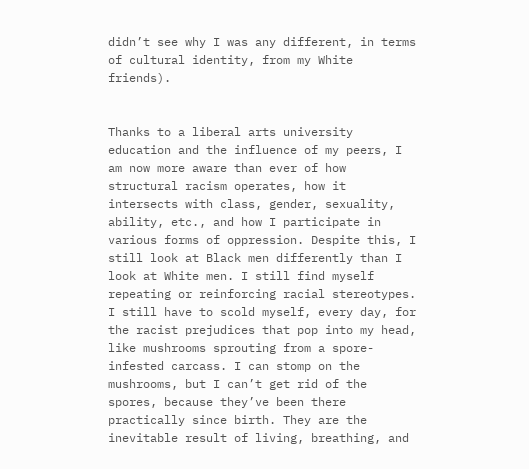didn’t see why I was any different, in terms of cultural identity, from my White friends).


Thanks to a liberal arts university education and the influence of my peers, I am now more aware than ever of how structural racism operates, how it intersects with class, gender, sexuality, ability, etc., and how I participate in various forms of oppression. Despite this, I still look at Black men differently than I look at White men. I still find myself repeating or reinforcing racial stereotypes. I still have to scold myself, every day, for the racist prejudices that pop into my head, like mushrooms sprouting from a spore-infested carcass. I can stomp on the mushrooms, but I can’t get rid of the spores, because they’ve been there practically since birth. They are the inevitable result of living, breathing, and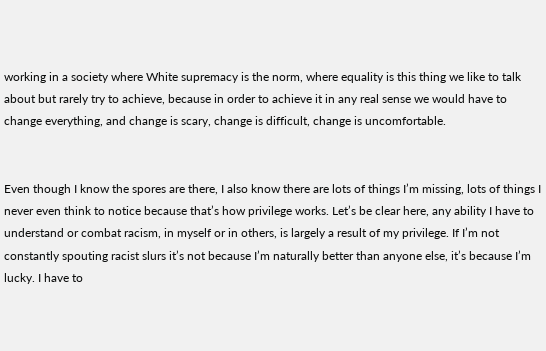working in a society where White supremacy is the norm, where equality is this thing we like to talk about but rarely try to achieve, because in order to achieve it in any real sense we would have to change everything, and change is scary, change is difficult, change is uncomfortable.


Even though I know the spores are there, I also know there are lots of things I’m missing, lots of things I never even think to notice because that’s how privilege works. Let’s be clear here, any ability I have to understand or combat racism, in myself or in others, is largely a result of my privilege. If I’m not constantly spouting racist slurs it’s not because I’m naturally better than anyone else, it’s because I’m lucky. I have to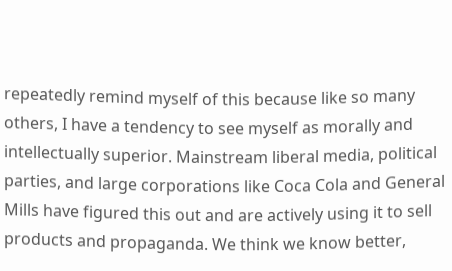repeatedly remind myself of this because like so many others, I have a tendency to see myself as morally and intellectually superior. Mainstream liberal media, political parties, and large corporations like Coca Cola and General Mills have figured this out and are actively using it to sell products and propaganda. We think we know better,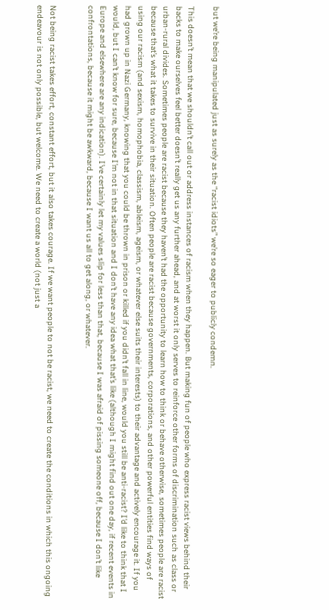but we’re being manipulated just as surely as the “racist idiots” we’re so eager to publicly condemn.

This doesn’t mean that we shouldn’t call out or address instances of racism when they happen. But making fun of people who express racist views behind their backs to make ourselves feel better doesn’t really get us any further ahead, and at worst it only serves to reinforce other forms of discrimination such as class or urban-rural divides. Sometimes people are racist because they haven’t had the opportunity to learn how to think or behave otherwise, sometimes people are racist because that’s what it takes to survive in their situation. Often people are racist because governments, corporations, and other powerful entities find ways of using our racism (and sexism, homophobia, classism, ableism, ageism, or whatever else suits their interests) to their advantage and actively encourage it. If you had grown up in Nazi Germany, knowing that you could be thrown in prison or killed if you didn’t fall in line, would you still be anti-racist? I’d like to think that I would, but I can’t know for sure, because I’m not in that situation and I don’t have any idea what that’s like (although I might find out one day, if recent events in Europe and elsewhere are any indication). I’ve certainly let my values slip for less than that, because I was afraid of pissing someone off, because I don’t like confrontations, because it might be awkward, because I want us all to get along, or whatever.


Not being racist takes effort, constant effort, but it also takes courage. If we want people to not be racist, we need to create the conditions in which this ongoing endeavour is not only possible, but welcome. We need to create a world (not just a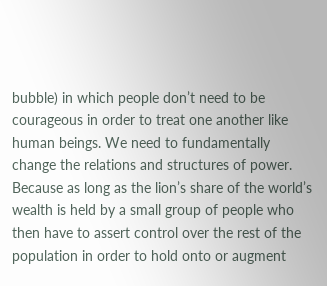bubble) in which people don’t need to be courageous in order to treat one another like human beings. We need to fundamentally change the relations and structures of power. Because as long as the lion’s share of the world’s wealth is held by a small group of people who then have to assert control over the rest of the population in order to hold onto or augment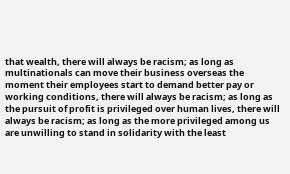that wealth, there will always be racism; as long as multinationals can move their business overseas the moment their employees start to demand better pay or working conditions, there will always be racism; as long as the pursuit of profit is privileged over human lives, there will always be racism; as long as the more privileged among us are unwilling to stand in solidarity with the least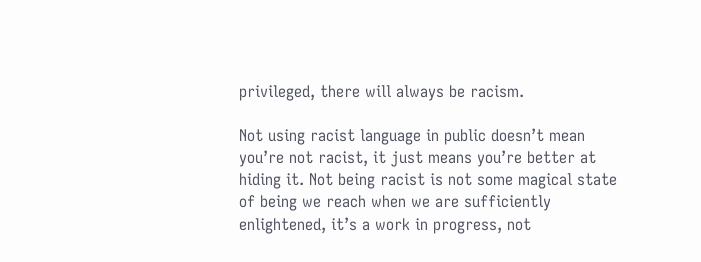privileged, there will always be racism.

Not using racist language in public doesn’t mean you’re not racist, it just means you’re better at hiding it. Not being racist is not some magical state of being we reach when we are sufficiently enlightened, it’s a work in progress, not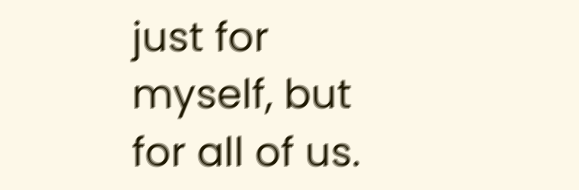just for myself, but for all of us.